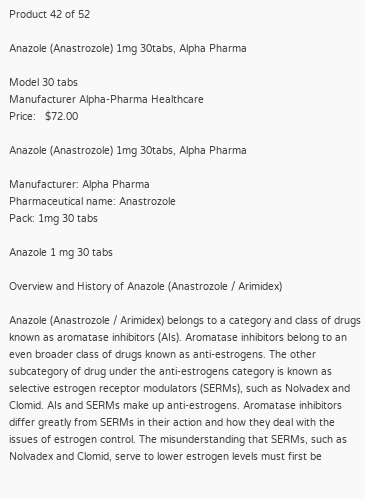Product 42 of 52

Anazole (Anastrozole) 1mg 30tabs, Alpha Pharma

Model 30 tabs
Manufacturer Alpha-Pharma Healthcare
Price:   $72.00

Anazole (Anastrozole) 1mg 30tabs, Alpha Pharma

Manufacturer: Alpha Pharma
Pharmaceutical name: Anastrozole
Pack: 1mg 30 tabs

Anazole 1 mg 30 tabs

Overview and History of Anazole (Anastrozole / Arimidex)

Anazole (Anastrozole / Arimidex) belongs to a category and class of drugs known as aromatase inhibitors (AIs). Aromatase inhibitors belong to an even broader class of drugs known as anti-estrogens. The other subcategory of drug under the anti-estrogens category is known as selective estrogen receptor modulators (SERMs), such as Nolvadex and Clomid. AIs and SERMs make up anti-estrogens. Aromatase inhibitors differ greatly from SERMs in their action and how they deal with the issues of estrogen control. The misunderstanding that SERMs, such as Nolvadex and Clomid, serve to lower estrogen levels must first be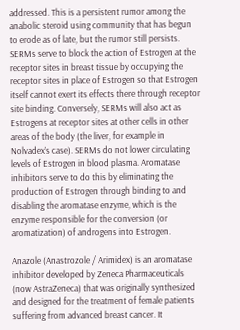addressed. This is a persistent rumor among the anabolic steroid using community that has begun to erode as of late, but the rumor still persists. SERMs serve to block the action of Estrogen at the receptor sites in breast tissue by occupying the receptor sites in place of Estrogen so that Estrogen itself cannot exert its effects there through receptor site binding. Conversely, SERMs will also act as Estrogens at receptor sites at other cells in other areas of the body (the liver, for example in Nolvadex’s case). SERMs do not lower circulating levels of Estrogen in blood plasma. Aromatase inhibitors serve to do this by eliminating the production of Estrogen through binding to and disabling the aromatase enzyme, which is the enzyme responsible for the conversion (or aromatization) of androgens into Estrogen.

Anazole (Anastrozole / Arimidex) is an aromatase inhibitor developed by Zeneca Pharmaceuticals (now AstraZeneca) that was originally synthesized and designed for the treatment of female patients suffering from advanced breast cancer. It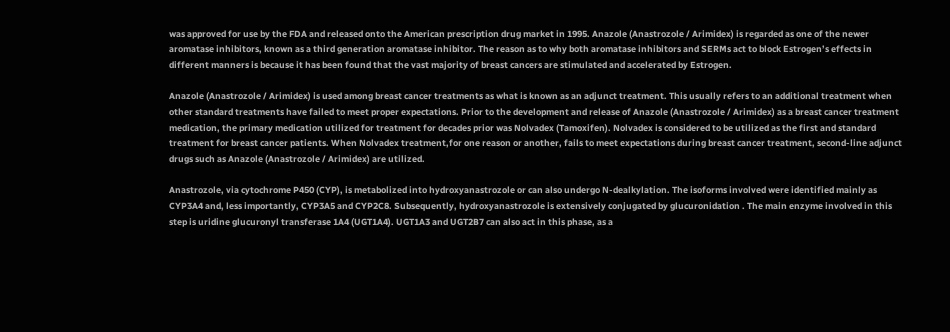was approved for use by the FDA and released onto the American prescription drug market in 1995. Anazole (Anastrozole / Arimidex) is regarded as one of the newer aromatase inhibitors, known as a third generation aromatase inhibitor. The reason as to why both aromatase inhibitors and SERMs act to block Estrogen’s effects in different manners is because it has been found that the vast majority of breast cancers are stimulated and accelerated by Estrogen.

Anazole (Anastrozole / Arimidex) is used among breast cancer treatments as what is known as an adjunct treatment. This usually refers to an additional treatment when other standard treatments have failed to meet proper expectations. Prior to the development and release of Anazole (Anastrozole / Arimidex) as a breast cancer treatment medication, the primary medication utilized for treatment for decades prior was Nolvadex (Tamoxifen). Nolvadex is considered to be utilized as the first and standard treatment for breast cancer patients. When Nolvadex treatment,for one reason or another, fails to meet expectations during breast cancer treatment, second-line adjunct drugs such as Anazole (Anastrozole / Arimidex) are utilized.

Anastrozole, via cytochrome P450 (CYP), is metabolized into hydroxyanastrozole or can also undergo N-dealkylation. The isoforms involved were identified mainly as CYP3A4 and, less importantly, CYP3A5 and CYP2C8. Subsequently, hydroxyanastrozole is extensively conjugated by glucuronidation . The main enzyme involved in this step is uridine glucuronyl transferase 1A4 (UGT1A4). UGT1A3 and UGT2B7 can also act in this phase, as a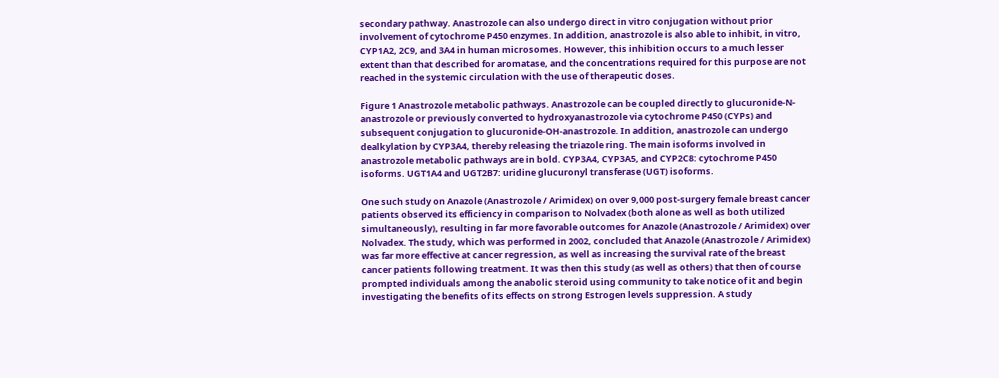secondary pathway. Anastrozole can also undergo direct in vitro conjugation without prior involvement of cytochrome P450 enzymes. In addition, anastrozole is also able to inhibit, in vitro, CYP1A2, 2C9, and 3A4 in human microsomes. However, this inhibition occurs to a much lesser extent than that described for aromatase, and the concentrations required for this purpose are not reached in the systemic circulation with the use of therapeutic doses.

Figure 1 Anastrozole metabolic pathways. Anastrozole can be coupled directly to glucuronide-N-anastrozole or previously converted to hydroxyanastrozole via cytochrome P450 (CYPs) and subsequent conjugation to glucuronide-OH-anastrozole. In addition, anastrozole can undergo dealkylation by CYP3A4, thereby releasing the triazole ring. The main isoforms involved in anastrozole metabolic pathways are in bold. CYP3A4, CYP3A5, and CYP2C8: cytochrome P450 isoforms. UGT1A4 and UGT2B7: uridine glucuronyl transferase (UGT) isoforms.

One such study on Anazole (Anastrozole / Arimidex) on over 9,000 post-surgery female breast cancer patients observed its efficiency in comparison to Nolvadex (both alone as well as both utilized simultaneously), resulting in far more favorable outcomes for Anazole (Anastrozole / Arimidex) over Nolvadex. The study, which was performed in 2002, concluded that Anazole (Anastrozole / Arimidex) was far more effective at cancer regression, as well as increasing the survival rate of the breast cancer patients following treatment. It was then this study (as well as others) that then of course prompted individuals among the anabolic steroid using community to take notice of it and begin investigating the benefits of its effects on strong Estrogen levels suppression. A study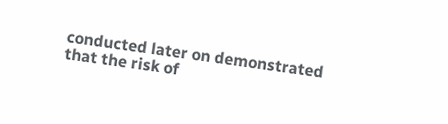conducted later on demonstrated that the risk of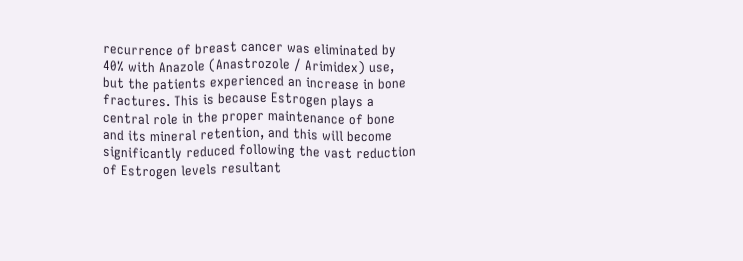recurrence of breast cancer was eliminated by 40% with Anazole (Anastrozole / Arimidex) use, but the patients experienced an increase in bone fractures. This is because Estrogen plays a central role in the proper maintenance of bone and its mineral retention, and this will become significantly reduced following the vast reduction of Estrogen levels resultant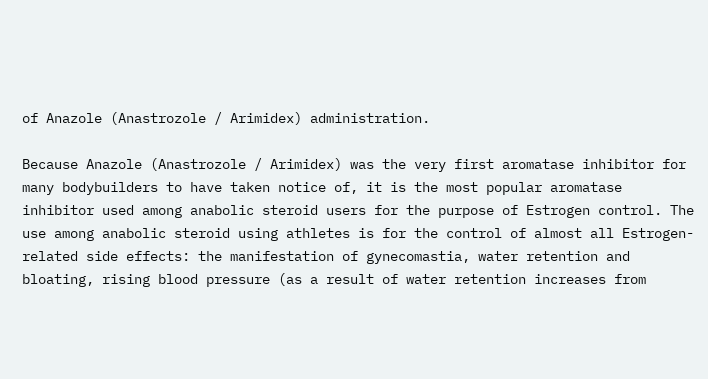of Anazole (Anastrozole / Arimidex) administration.

Because Anazole (Anastrozole / Arimidex) was the very first aromatase inhibitor for many bodybuilders to have taken notice of, it is the most popular aromatase inhibitor used among anabolic steroid users for the purpose of Estrogen control. The use among anabolic steroid using athletes is for the control of almost all Estrogen-related side effects: the manifestation of gynecomastia, water retention and bloating, rising blood pressure (as a result of water retention increases from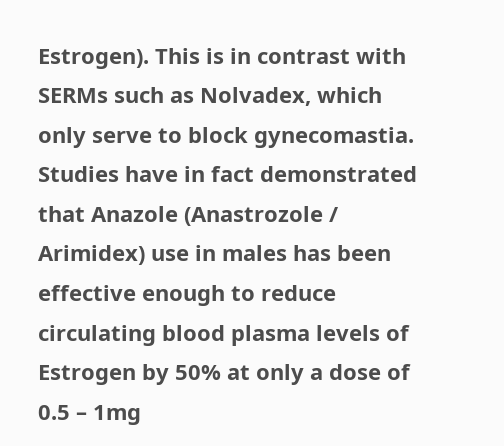Estrogen). This is in contrast with SERMs such as Nolvadex, which only serve to block gynecomastia. Studies have in fact demonstrated that Anazole (Anastrozole / Arimidex) use in males has been effective enough to reduce circulating blood plasma levels of Estrogen by 50% at only a dose of 0.5 – 1mg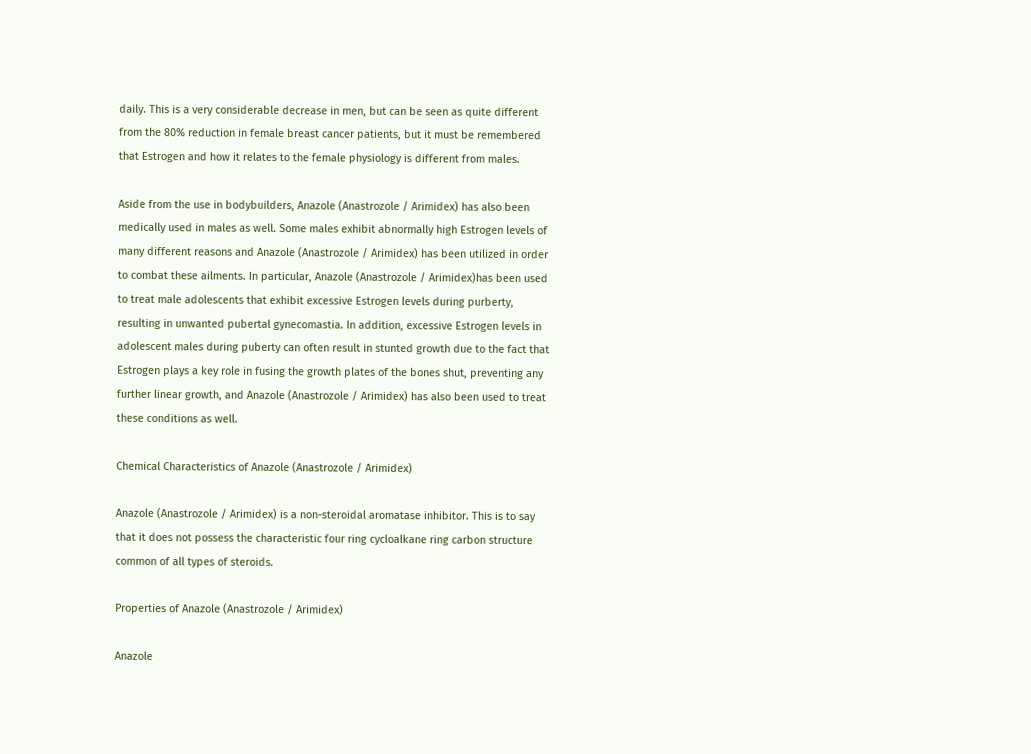daily. This is a very considerable decrease in men, but can be seen as quite different from the 80% reduction in female breast cancer patients, but it must be remembered that Estrogen and how it relates to the female physiology is different from males.

Aside from the use in bodybuilders, Anazole (Anastrozole / Arimidex) has also been medically used in males as well. Some males exhibit abnormally high Estrogen levels of many different reasons and Anazole (Anastrozole / Arimidex) has been utilized in order to combat these ailments. In particular, Anazole (Anastrozole / Arimidex)has been used to treat male adolescents that exhibit excessive Estrogen levels during purberty, resulting in unwanted pubertal gynecomastia. In addition, excessive Estrogen levels in adolescent males during puberty can often result in stunted growth due to the fact that Estrogen plays a key role in fusing the growth plates of the bones shut, preventing any further linear growth, and Anazole (Anastrozole / Arimidex) has also been used to treat these conditions as well.

Chemical Characteristics of Anazole (Anastrozole / Arimidex)

Anazole (Anastrozole / Arimidex) is a non-steroidal aromatase inhibitor. This is to say that it does not possess the characteristic four ring cycloalkane ring carbon structure common of all types of steroids.

Properties of Anazole (Anastrozole / Arimidex)

Anazole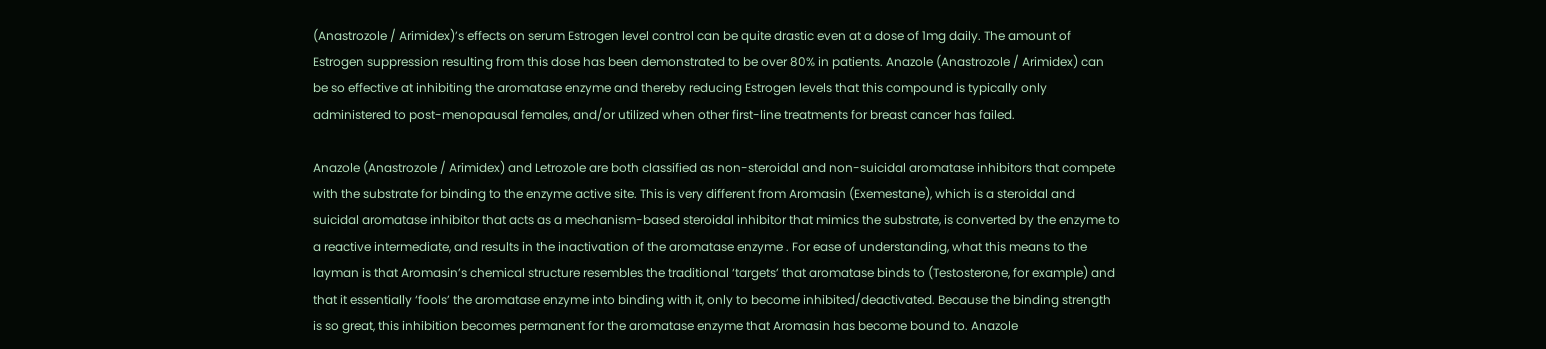(Anastrozole / Arimidex)’s effects on serum Estrogen level control can be quite drastic even at a dose of 1mg daily. The amount of Estrogen suppression resulting from this dose has been demonstrated to be over 80% in patients. Anazole (Anastrozole / Arimidex) can be so effective at inhibiting the aromatase enzyme and thereby reducing Estrogen levels that this compound is typically only administered to post-menopausal females, and/or utilized when other first-line treatments for breast cancer has failed.

Anazole (Anastrozole / Arimidex) and Letrozole are both classified as non-steroidal and non-suicidal aromatase inhibitors that compete with the substrate for binding to the enzyme active site. This is very different from Aromasin (Exemestane), which is a steroidal and suicidal aromatase inhibitor that acts as a mechanism-based steroidal inhibitor that mimics the substrate, is converted by the enzyme to a reactive intermediate, and results in the inactivation of the aromatase enzyme . For ease of understanding, what this means to the layman is that Aromasin’s chemical structure resembles the traditional ‘targets’ that aromatase binds to (Testosterone, for example) and that it essentially ‘fools’ the aromatase enzyme into binding with it, only to become inhibited/deactivated. Because the binding strength is so great, this inhibition becomes permanent for the aromatase enzyme that Aromasin has become bound to. Anazole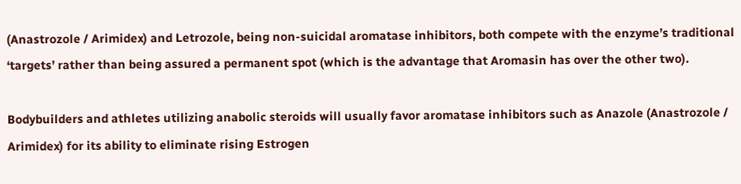(Anastrozole / Arimidex) and Letrozole, being non-suicidal aromatase inhibitors, both compete with the enzyme’s traditional ‘targets’ rather than being assured a permanent spot (which is the advantage that Aromasin has over the other two).

Bodybuilders and athletes utilizing anabolic steroids will usually favor aromatase inhibitors such as Anazole (Anastrozole / Arimidex) for its ability to eliminate rising Estrogen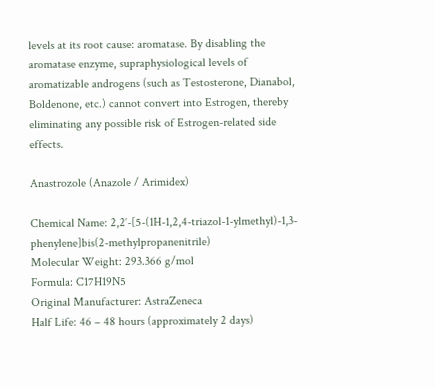levels at its root cause: aromatase. By disabling the aromatase enzyme, supraphysiological levels of aromatizable androgens (such as Testosterone, Dianabol, Boldenone, etc.) cannot convert into Estrogen, thereby eliminating any possible risk of Estrogen-related side effects.

Anastrozole (Anazole / Arimidex)

Chemical Name: 2,2′-[5-(1H-1,2,4-triazol-1-ylmethyl)-1,3-phenylene]bis(2-methylpropanenitrile)
Molecular Weight: 293.366 g/mol
Formula: C17H19N5
Original Manufacturer: AstraZeneca
Half Life: 46 – 48 hours (approximately 2 days)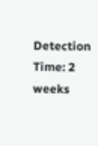Detection Time: 2 weeks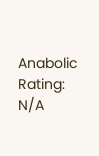Anabolic Rating: N/A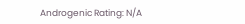Androgenic Rating: N/A